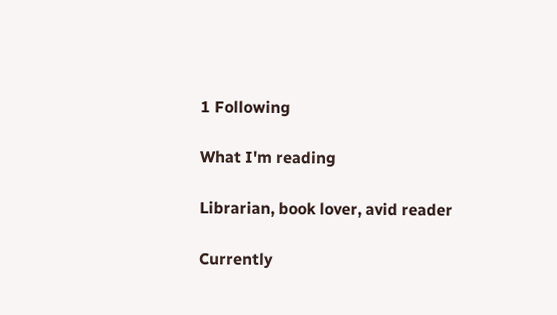1 Following

What I'm reading

Librarian, book lover, avid reader

Currently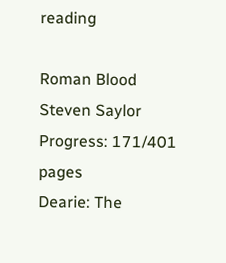reading

Roman Blood
Steven Saylor
Progress: 171/401 pages
Dearie: The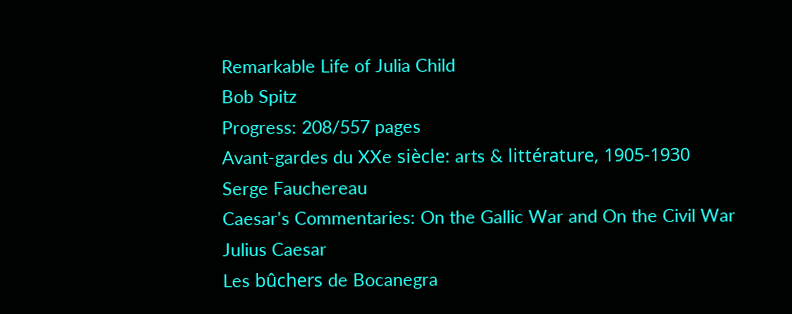Remarkable Life of Julia Child
Bob Spitz
Progress: 208/557 pages
Avant-gardes du XXe siècle: arts & littérature, 1905-1930
Serge Fauchereau
Caesar's Commentaries: On the Gallic War and On the Civil War
Julius Caesar
Les bûchers de Bocanegra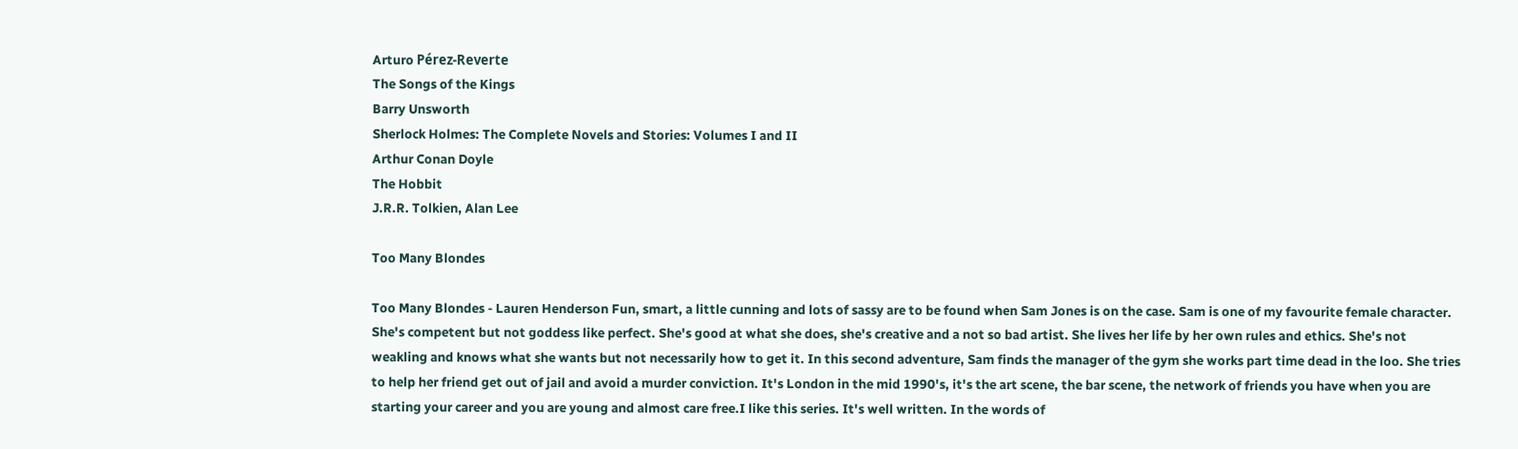Arturo Pérez-Reverte
The Songs of the Kings
Barry Unsworth
Sherlock Holmes: The Complete Novels and Stories: Volumes I and II
Arthur Conan Doyle
The Hobbit
J.R.R. Tolkien, Alan Lee

Too Many Blondes

Too Many Blondes - Lauren Henderson Fun, smart, a little cunning and lots of sassy are to be found when Sam Jones is on the case. Sam is one of my favourite female character. She's competent but not goddess like perfect. She's good at what she does, she's creative and a not so bad artist. She lives her life by her own rules and ethics. She's not weakling and knows what she wants but not necessarily how to get it. In this second adventure, Sam finds the manager of the gym she works part time dead in the loo. She tries to help her friend get out of jail and avoid a murder conviction. It's London in the mid 1990's, it's the art scene, the bar scene, the network of friends you have when you are starting your career and you are young and almost care free.I like this series. It's well written. In the words of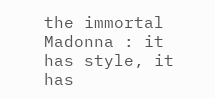the immortal Madonna : it has style, it has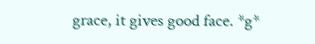grace, it gives good face. *g*